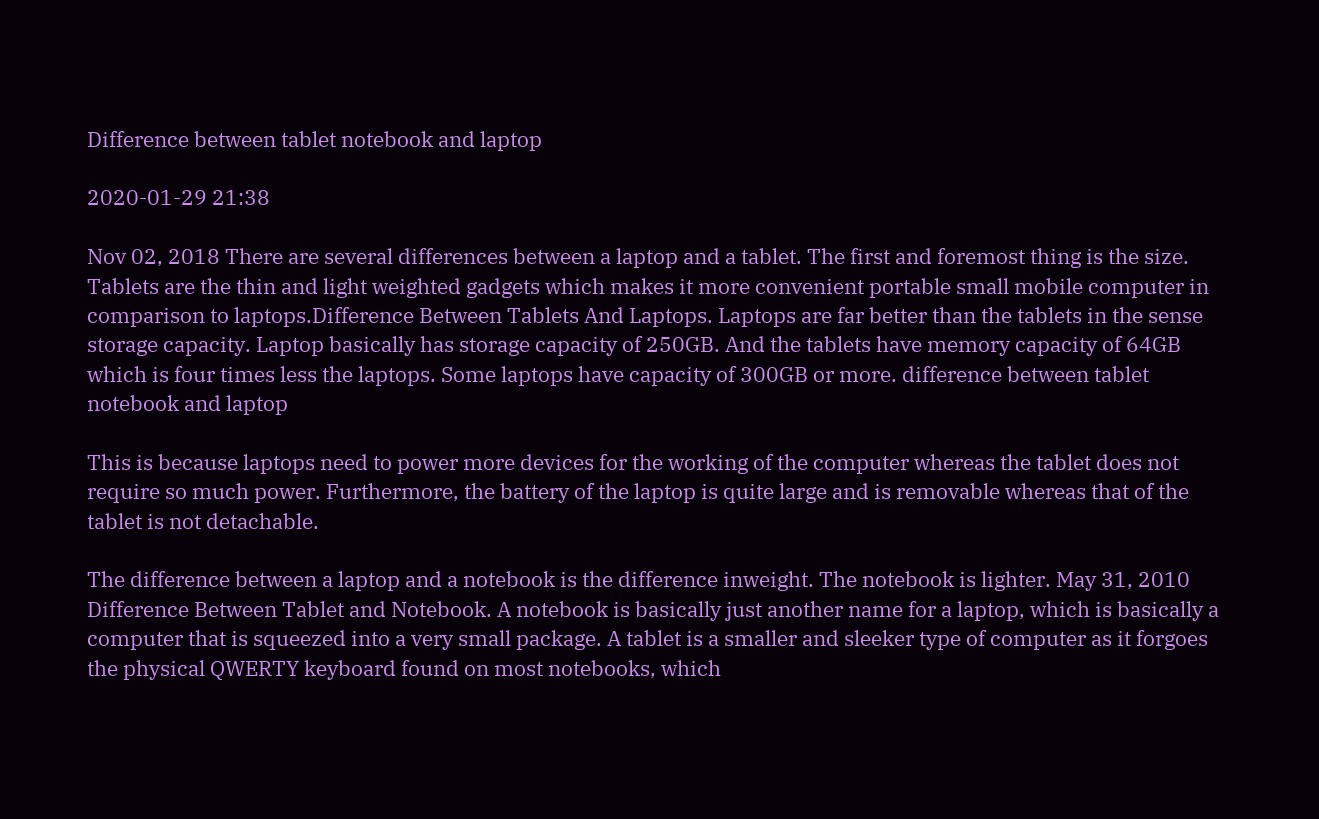Difference between tablet notebook and laptop

2020-01-29 21:38

Nov 02, 2018 There are several differences between a laptop and a tablet. The first and foremost thing is the size. Tablets are the thin and light weighted gadgets which makes it more convenient portable small mobile computer in comparison to laptops.Difference Between Tablets And Laptops. Laptops are far better than the tablets in the sense storage capacity. Laptop basically has storage capacity of 250GB. And the tablets have memory capacity of 64GB which is four times less the laptops. Some laptops have capacity of 300GB or more. difference between tablet notebook and laptop

This is because laptops need to power more devices for the working of the computer whereas the tablet does not require so much power. Furthermore, the battery of the laptop is quite large and is removable whereas that of the tablet is not detachable.

The difference between a laptop and a notebook is the difference inweight. The notebook is lighter. May 31, 2010 Difference Between Tablet and Notebook. A notebook is basically just another name for a laptop, which is basically a computer that is squeezed into a very small package. A tablet is a smaller and sleeker type of computer as it forgoes the physical QWERTY keyboard found on most notebooks, which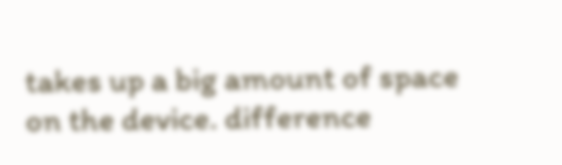takes up a big amount of space on the device. difference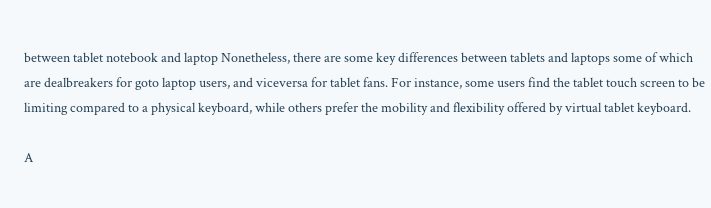between tablet notebook and laptop Nonetheless, there are some key differences between tablets and laptops some of which are dealbreakers for goto laptop users, and viceversa for tablet fans. For instance, some users find the tablet touch screen to be limiting compared to a physical keyboard, while others prefer the mobility and flexibility offered by virtual tablet keyboard.

A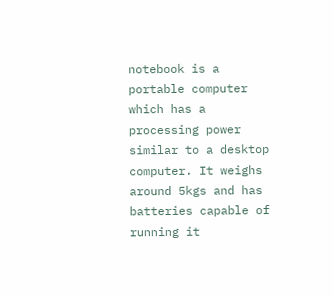notebook is a portable computer which has a processing power similar to a desktop computer. It weighs around 5kgs and has batteries capable of running it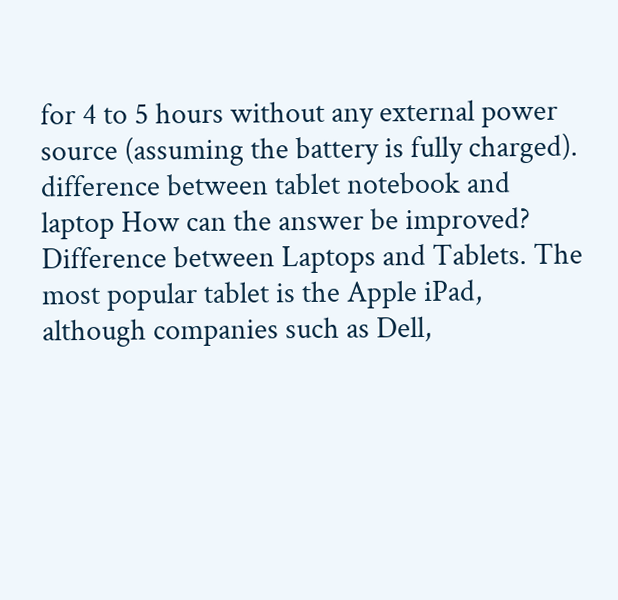for 4 to 5 hours without any external power source (assuming the battery is fully charged). difference between tablet notebook and laptop How can the answer be improved? Difference between Laptops and Tablets. The most popular tablet is the Apple iPad, although companies such as Dell,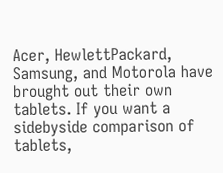Acer, HewlettPackard, Samsung, and Motorola have brought out their own tablets. If you want a sidebyside comparison of tablets,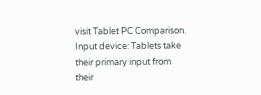visit Tablet PC Comparison. Input device: Tablets take their primary input from their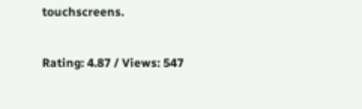touchscreens.

Rating: 4.87 / Views: 547